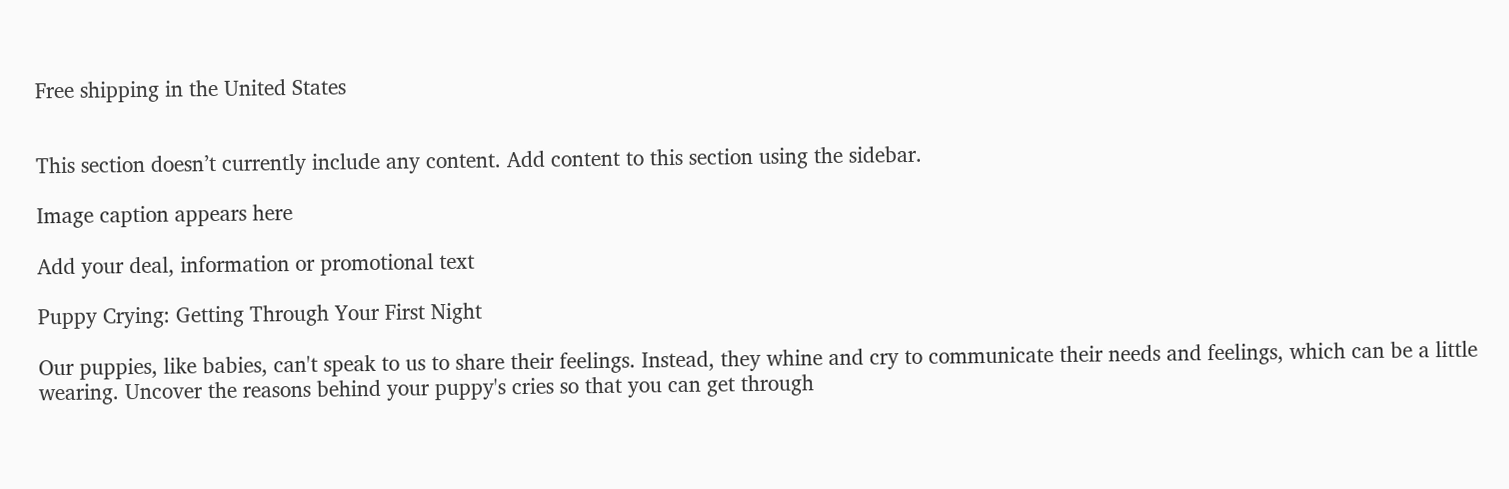Free shipping in the United States


This section doesn’t currently include any content. Add content to this section using the sidebar.

Image caption appears here

Add your deal, information or promotional text

Puppy Crying: Getting Through Your First Night

Our puppies, like babies, can't speak to us to share their feelings. Instead, they whine and cry to communicate their needs and feelings, which can be a little wearing. Uncover the reasons behind your puppy's cries so that you can get through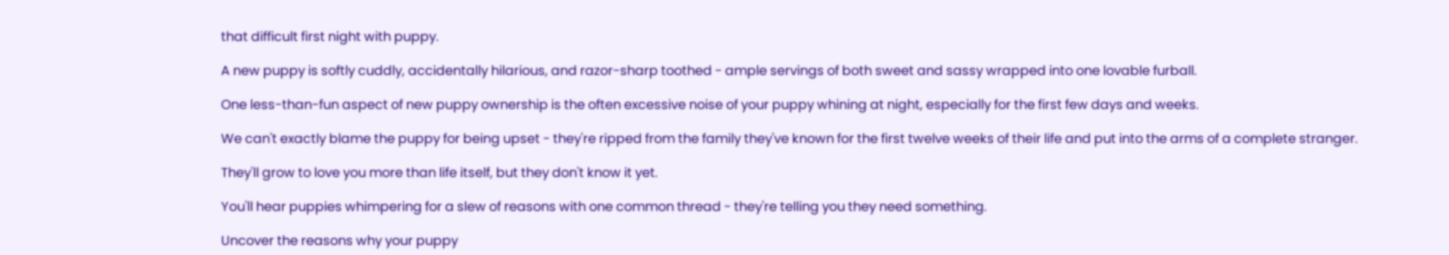that difficult first night with puppy.

A new puppy is softly cuddly, accidentally hilarious, and razor-sharp toothed - ample servings of both sweet and sassy wrapped into one lovable furball.

One less-than-fun aspect of new puppy ownership is the often excessive noise of your puppy whining at night, especially for the first few days and weeks.

We can't exactly blame the puppy for being upset - they're ripped from the family they've known for the first twelve weeks of their life and put into the arms of a complete stranger.

They'll grow to love you more than life itself, but they don't know it yet.

You'll hear puppies whimpering for a slew of reasons with one common thread - they're telling you they need something.

Uncover the reasons why your puppy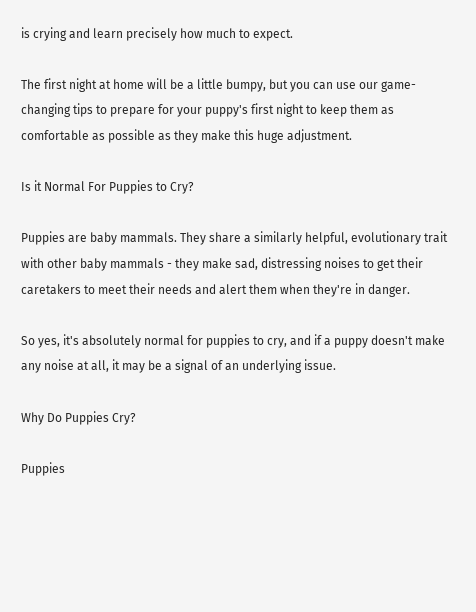is crying and learn precisely how much to expect.

The first night at home will be a little bumpy, but you can use our game-changing tips to prepare for your puppy's first night to keep them as comfortable as possible as they make this huge adjustment.

Is it Normal For Puppies to Cry?

Puppies are baby mammals. They share a similarly helpful, evolutionary trait with other baby mammals - they make sad, distressing noises to get their caretakers to meet their needs and alert them when they're in danger.

So yes, it's absolutely normal for puppies to cry, and if a puppy doesn't make any noise at all, it may be a signal of an underlying issue.

Why Do Puppies Cry?

Puppies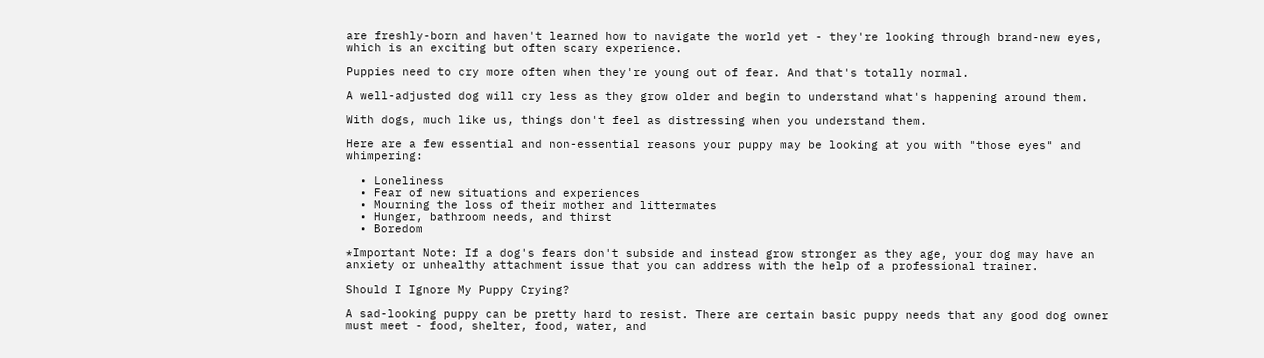are freshly-born and haven't learned how to navigate the world yet - they're looking through brand-new eyes, which is an exciting but often scary experience.

Puppies need to cry more often when they're young out of fear. And that's totally normal.

A well-adjusted dog will cry less as they grow older and begin to understand what's happening around them.

With dogs, much like us, things don't feel as distressing when you understand them.

Here are a few essential and non-essential reasons your puppy may be looking at you with "those eyes" and whimpering:

  • Loneliness
  • Fear of new situations and experiences
  • Mourning the loss of their mother and littermates
  • Hunger, bathroom needs, and thirst
  • Boredom

*Important Note: If a dog's fears don't subside and instead grow stronger as they age, your dog may have an anxiety or unhealthy attachment issue that you can address with the help of a professional trainer.

Should I Ignore My Puppy Crying?

A sad-looking puppy can be pretty hard to resist. There are certain basic puppy needs that any good dog owner must meet - food, shelter, food, water, and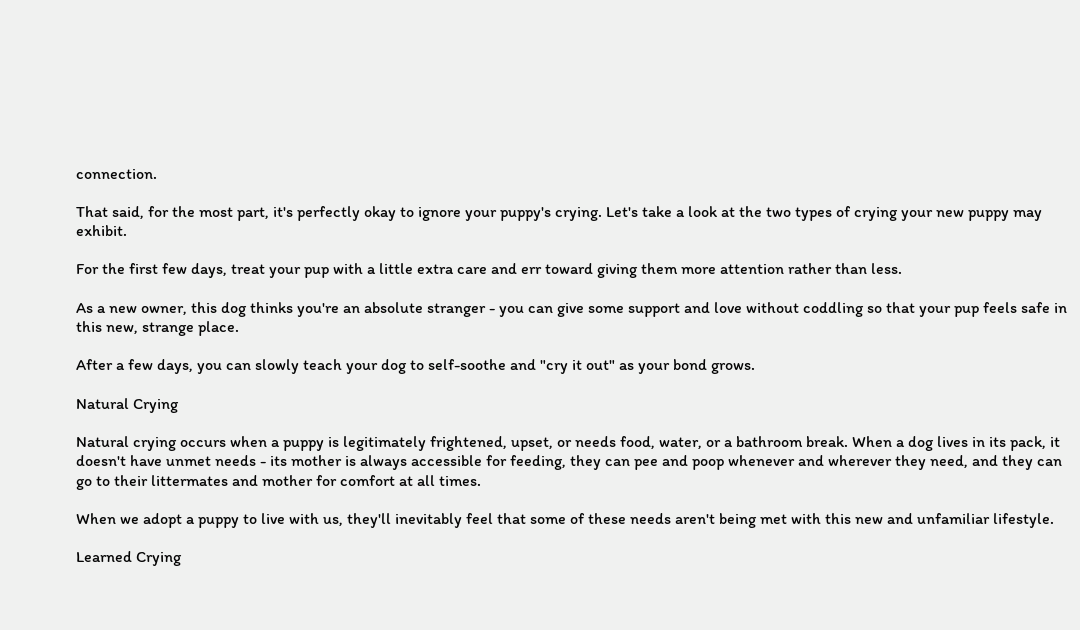connection.

That said, for the most part, it's perfectly okay to ignore your puppy's crying. Let's take a look at the two types of crying your new puppy may exhibit.

For the first few days, treat your pup with a little extra care and err toward giving them more attention rather than less.

As a new owner, this dog thinks you're an absolute stranger - you can give some support and love without coddling so that your pup feels safe in this new, strange place.

After a few days, you can slowly teach your dog to self-soothe and "cry it out" as your bond grows.

Natural Crying

Natural crying occurs when a puppy is legitimately frightened, upset, or needs food, water, or a bathroom break. When a dog lives in its pack, it doesn't have unmet needs - its mother is always accessible for feeding, they can pee and poop whenever and wherever they need, and they can go to their littermates and mother for comfort at all times.

When we adopt a puppy to live with us, they'll inevitably feel that some of these needs aren't being met with this new and unfamiliar lifestyle.

Learned Crying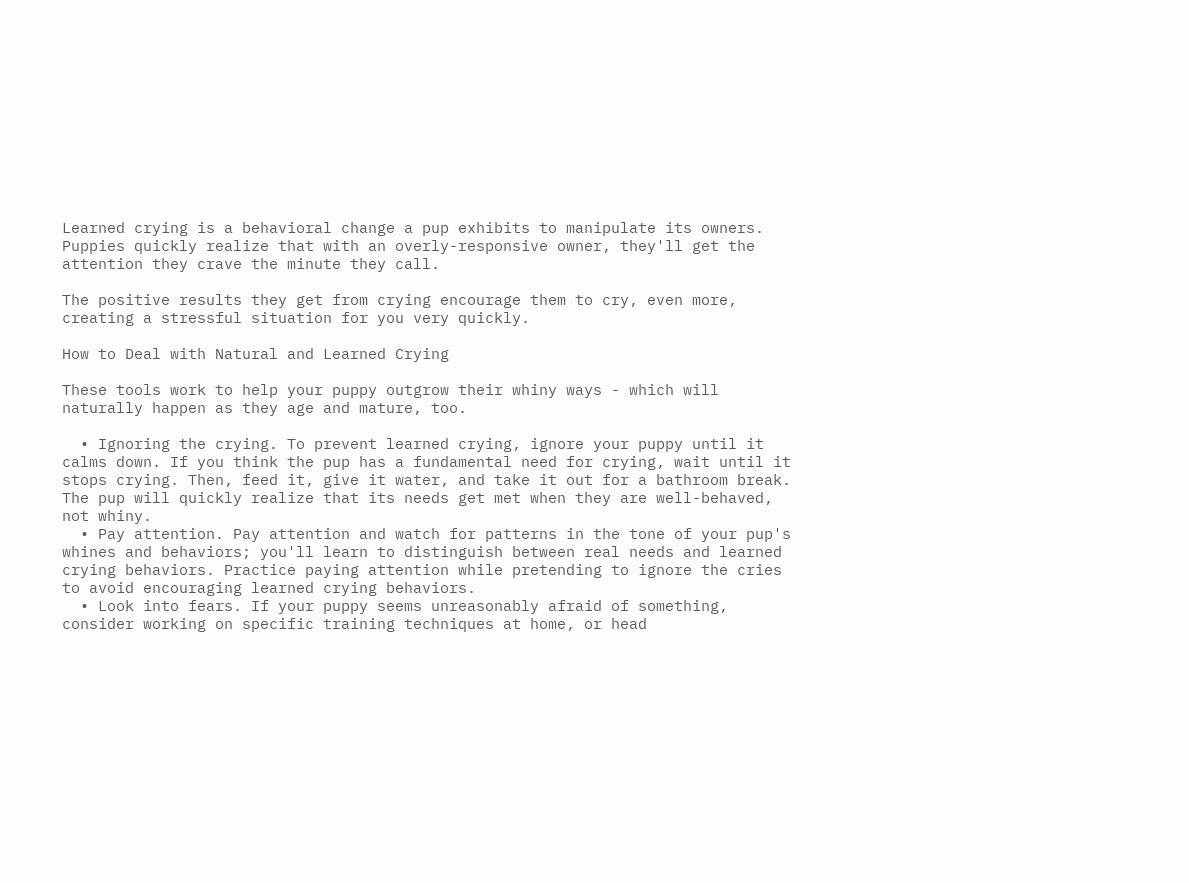Learned crying is a behavioral change a pup exhibits to manipulate its owners. Puppies quickly realize that with an overly-responsive owner, they'll get the attention they crave the minute they call.

The positive results they get from crying encourage them to cry, even more, creating a stressful situation for you very quickly.

How to Deal with Natural and Learned Crying

These tools work to help your puppy outgrow their whiny ways - which will naturally happen as they age and mature, too.

  • Ignoring the crying. To prevent learned crying, ignore your puppy until it calms down. If you think the pup has a fundamental need for crying, wait until it stops crying. Then, feed it, give it water, and take it out for a bathroom break. The pup will quickly realize that its needs get met when they are well-behaved, not whiny.
  • Pay attention. Pay attention and watch for patterns in the tone of your pup's whines and behaviors; you'll learn to distinguish between real needs and learned crying behaviors. Practice paying attention while pretending to ignore the cries to avoid encouraging learned crying behaviors.
  • Look into fears. If your puppy seems unreasonably afraid of something, consider working on specific training techniques at home, or head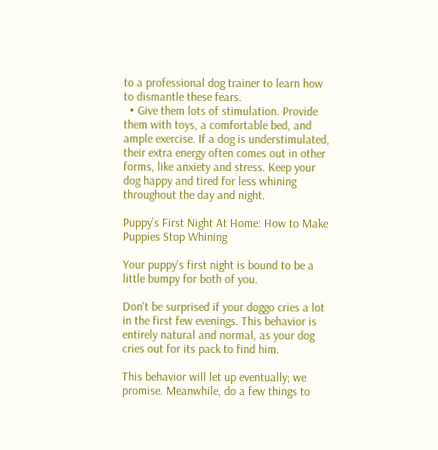to a professional dog trainer to learn how to dismantle these fears.
  • Give them lots of stimulation. Provide them with toys, a comfortable bed, and ample exercise. If a dog is understimulated, their extra energy often comes out in other forms, like anxiety and stress. Keep your dog happy and tired for less whining throughout the day and night.

Puppy’s First Night At Home: How to Make Puppies Stop Whining

Your puppy's first night is bound to be a little bumpy for both of you.

Don't be surprised if your doggo cries a lot in the first few evenings. This behavior is entirely natural and normal, as your dog cries out for its pack to find him.

This behavior will let up eventually; we promise. Meanwhile, do a few things to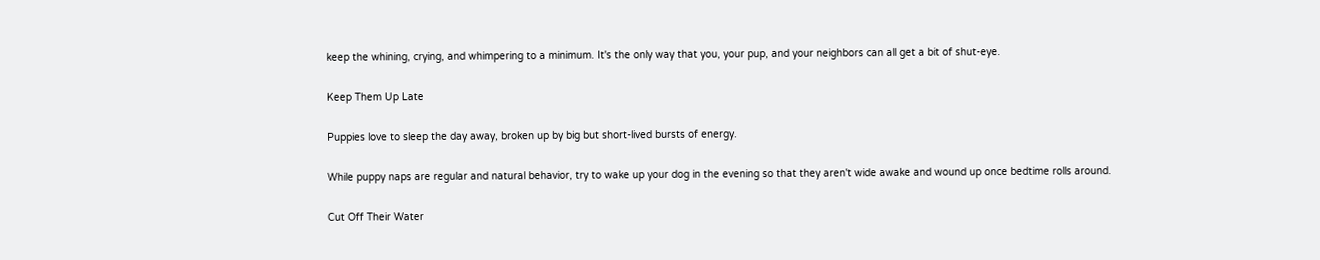keep the whining, crying, and whimpering to a minimum. It's the only way that you, your pup, and your neighbors can all get a bit of shut-eye.

Keep Them Up Late

Puppies love to sleep the day away, broken up by big but short-lived bursts of energy.

While puppy naps are regular and natural behavior, try to wake up your dog in the evening so that they aren't wide awake and wound up once bedtime rolls around.

Cut Off Their Water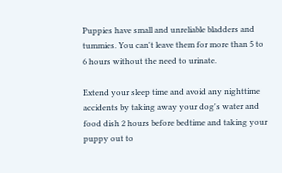Puppies have small and unreliable bladders and tummies. You can't leave them for more than 5 to 6 hours without the need to urinate.

Extend your sleep time and avoid any nighttime accidents by taking away your dog's water and food dish 2 hours before bedtime and taking your puppy out to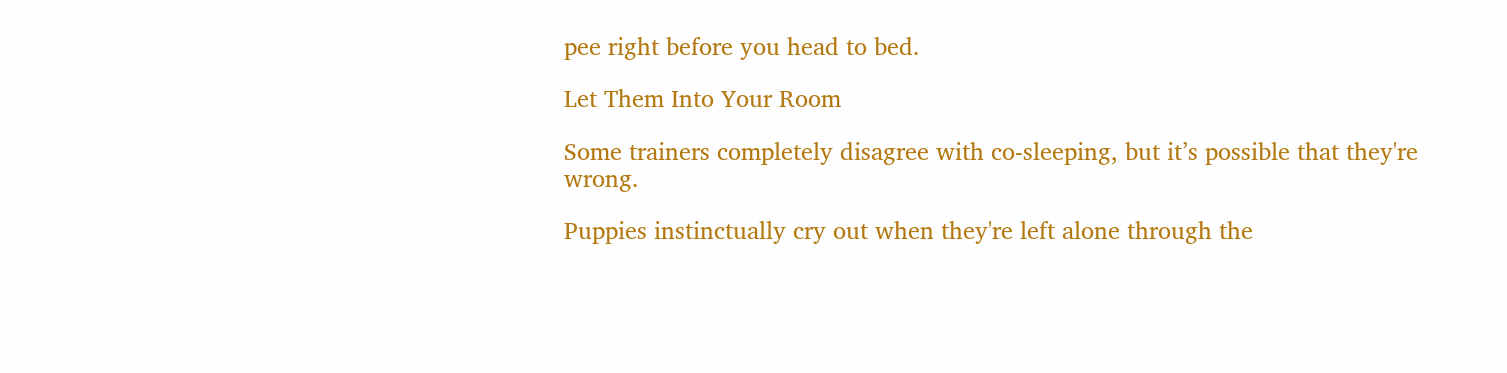pee right before you head to bed.

Let Them Into Your Room

Some trainers completely disagree with co-sleeping, but it’s possible that they're wrong.

Puppies instinctually cry out when they're left alone through the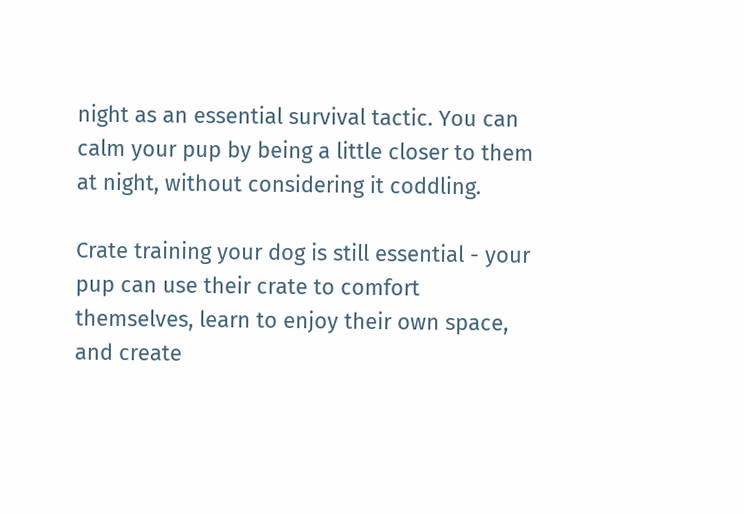night as an essential survival tactic. You can calm your pup by being a little closer to them at night, without considering it coddling.

Crate training your dog is still essential - your pup can use their crate to comfort themselves, learn to enjoy their own space, and create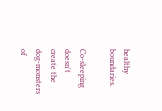healthy boundaries.

Co-sleeping doesn't create the dog-monsters of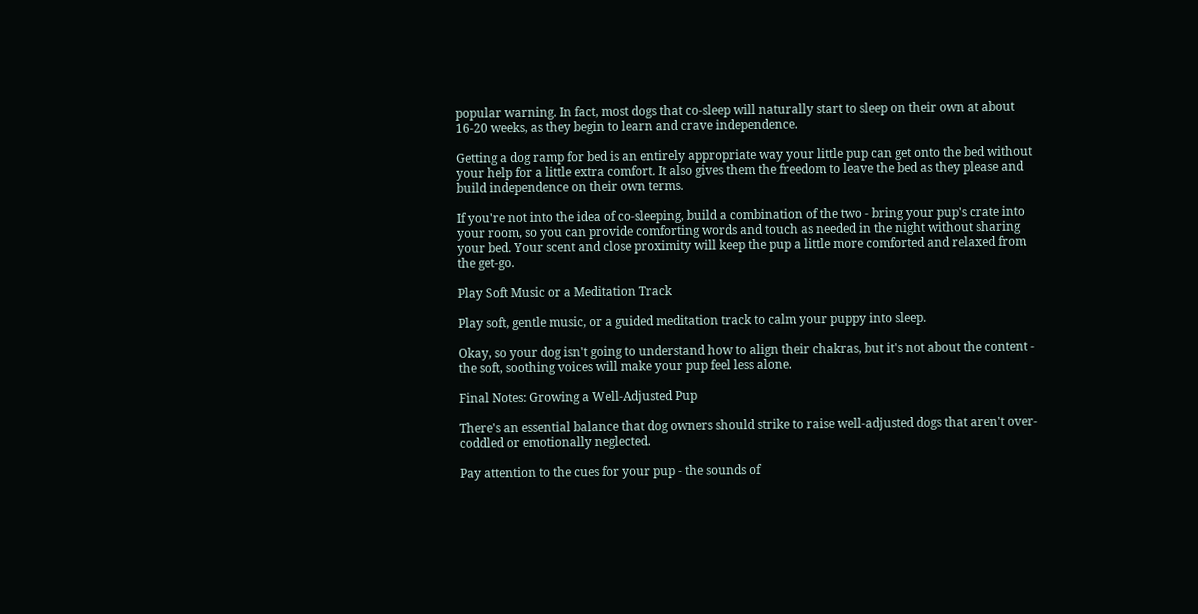popular warning. In fact, most dogs that co-sleep will naturally start to sleep on their own at about 16-20 weeks, as they begin to learn and crave independence.

Getting a dog ramp for bed is an entirely appropriate way your little pup can get onto the bed without your help for a little extra comfort. It also gives them the freedom to leave the bed as they please and build independence on their own terms.

If you're not into the idea of co-sleeping, build a combination of the two - bring your pup's crate into your room, so you can provide comforting words and touch as needed in the night without sharing your bed. Your scent and close proximity will keep the pup a little more comforted and relaxed from the get-go.

Play Soft Music or a Meditation Track

Play soft, gentle music, or a guided meditation track to calm your puppy into sleep.

Okay, so your dog isn't going to understand how to align their chakras, but it's not about the content - the soft, soothing voices will make your pup feel less alone.

Final Notes: Growing a Well-Adjusted Pup

There's an essential balance that dog owners should strike to raise well-adjusted dogs that aren't over-coddled or emotionally neglected.

Pay attention to the cues for your pup - the sounds of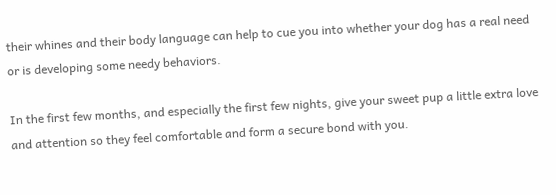their whines and their body language can help to cue you into whether your dog has a real need or is developing some needy behaviors.

In the first few months, and especially the first few nights, give your sweet pup a little extra love and attention so they feel comfortable and form a secure bond with you.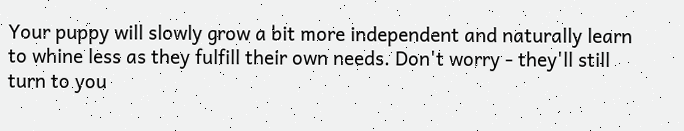Your puppy will slowly grow a bit more independent and naturally learn to whine less as they fulfill their own needs. Don't worry - they'll still turn to you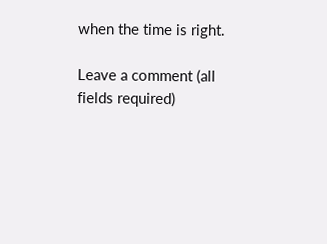when the time is right.

Leave a comment (all fields required)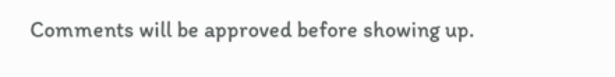Comments will be approved before showing up.